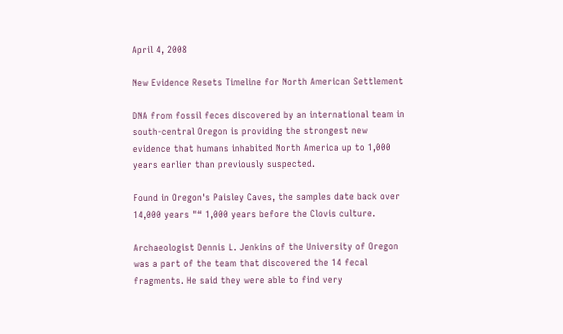April 4, 2008

New Evidence Resets Timeline for North American Settlement

DNA from fossil feces discovered by an international team in south-central Oregon is providing the strongest new evidence that humans inhabited North America up to 1,000 years earlier than previously suspected.

Found in Oregon's Paisley Caves, the samples date back over 14,000 years "“ 1,000 years before the Clovis culture.

Archaeologist Dennis L. Jenkins of the University of Oregon was a part of the team that discovered the 14 fecal fragments. He said they were able to find very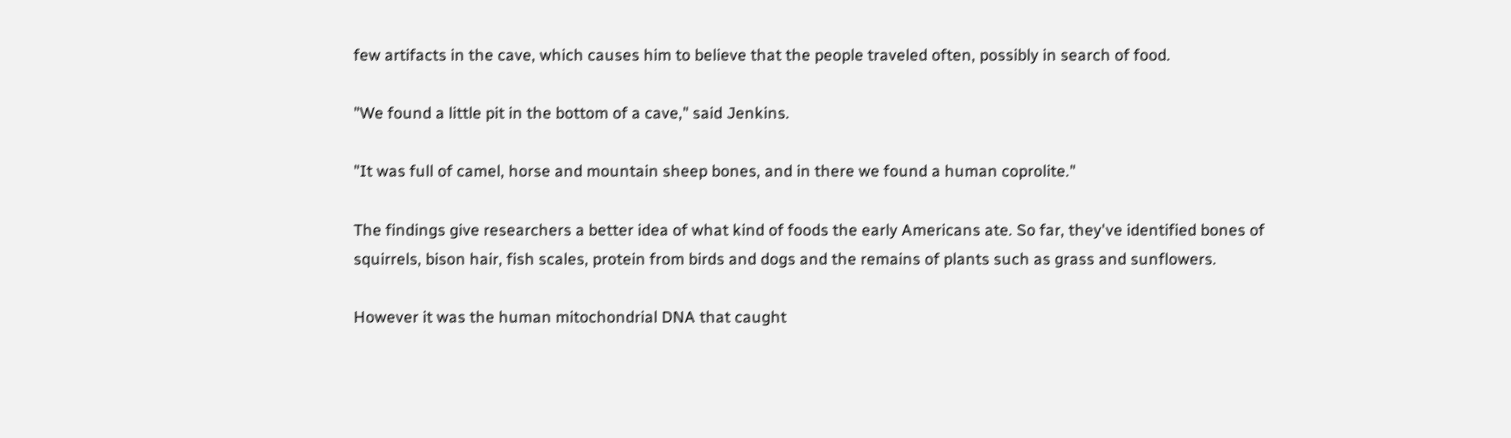few artifacts in the cave, which causes him to believe that the people traveled often, possibly in search of food.

"We found a little pit in the bottom of a cave," said Jenkins.

"It was full of camel, horse and mountain sheep bones, and in there we found a human coprolite."

The findings give researchers a better idea of what kind of foods the early Americans ate. So far, they've identified bones of squirrels, bison hair, fish scales, protein from birds and dogs and the remains of plants such as grass and sunflowers.

However it was the human mitochondrial DNA that caught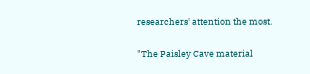researchers' attention the most.

"The Paisley Cave material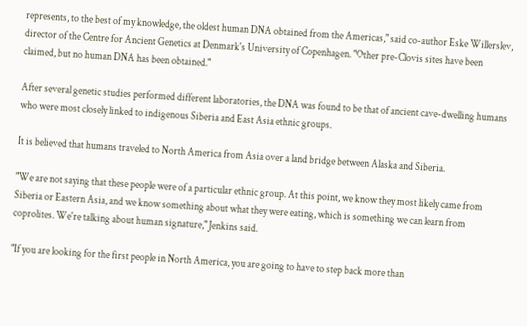represents, to the best of my knowledge, the oldest human DNA obtained from the Americas," said co-author Eske Willerslev, director of the Centre for Ancient Genetics at Denmark's University of Copenhagen. "Other pre-Clovis sites have been claimed, but no human DNA has been obtained."

After several genetic studies performed different laboratories, the DNA was found to be that of ancient cave-dwelling humans who were most closely linked to indigenous Siberia and East Asia ethnic groups.

It is believed that humans traveled to North America from Asia over a land bridge between Alaska and Siberia.

"We are not saying that these people were of a particular ethnic group. At this point, we know they most likely came from Siberia or Eastern Asia, and we know something about what they were eating, which is something we can learn from coprolites. We're talking about human signature," Jenkins said.

"If you are looking for the first people in North America, you are going to have to step back more than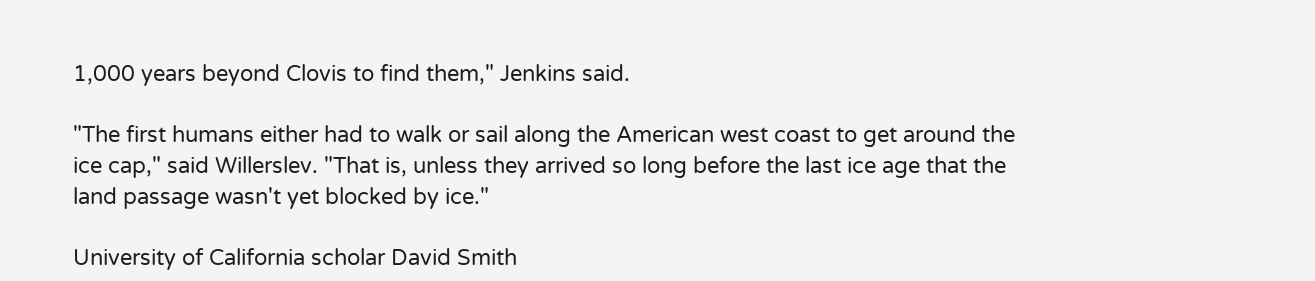1,000 years beyond Clovis to find them," Jenkins said.

"The first humans either had to walk or sail along the American west coast to get around the ice cap," said Willerslev. "That is, unless they arrived so long before the last ice age that the land passage wasn't yet blocked by ice."

University of California scholar David Smith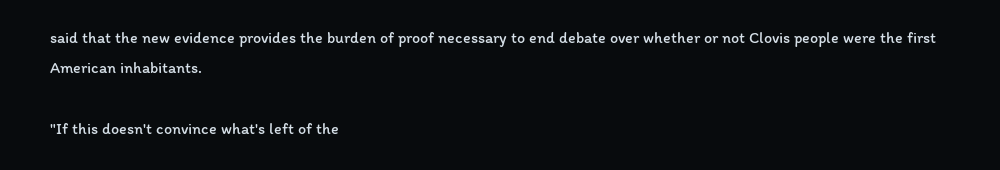said that the new evidence provides the burden of proof necessary to end debate over whether or not Clovis people were the first American inhabitants.

"If this doesn't convince what's left of the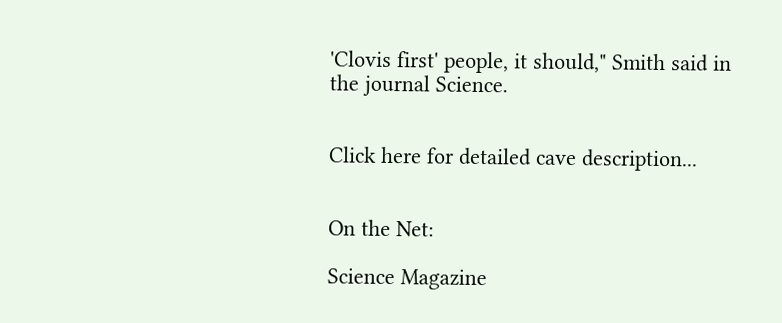'Clovis first' people, it should," Smith said in the journal Science.


Click here for detailed cave description...


On the Net:

Science Magazine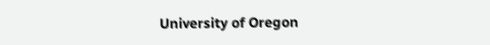University of Oregon